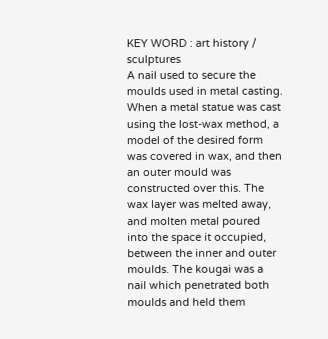KEY WORD : art history / sculptures
A nail used to secure the moulds used in metal casting. When a metal statue was cast using the lost-wax method, a model of the desired form was covered in wax, and then an outer mould was constructed over this. The wax layer was melted away, and molten metal poured into the space it occupied, between the inner and outer moulds. The kougai was a nail which penetrated both moulds and held them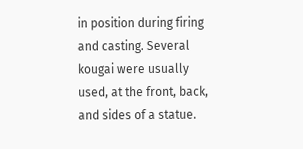in position during firing and casting. Several kougai were usually used, at the front, back, and sides of a statue.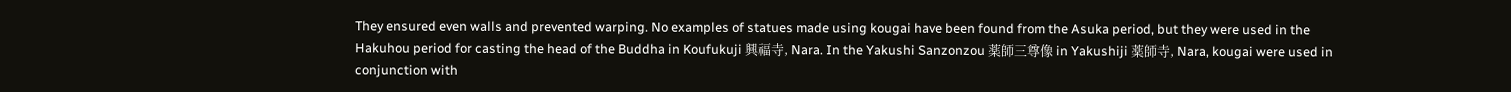They ensured even walls and prevented warping. No examples of statues made using kougai have been found from the Asuka period, but they were used in the Hakuhou period for casting the head of the Buddha in Koufukuji 興福寺, Nara. In the Yakushi Sanzonzou 薬師三尊像 in Yakushiji 薬師寺, Nara, kougai were used in conjunction with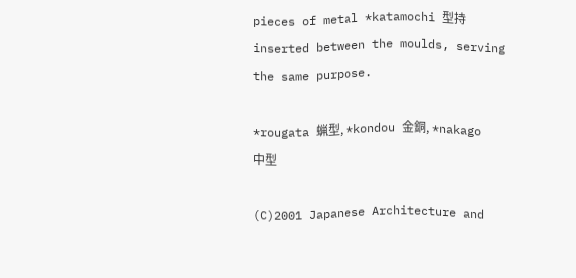pieces of metal *katamochi 型持 inserted between the moulds, serving the same purpose.

*rougata 蝋型, *kondou 金銅, *nakago 中型

(C)2001 Japanese Architecture and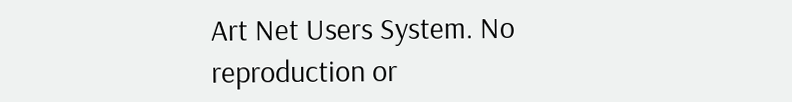Art Net Users System. No reproduction or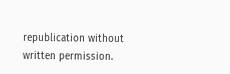republication without written permission.